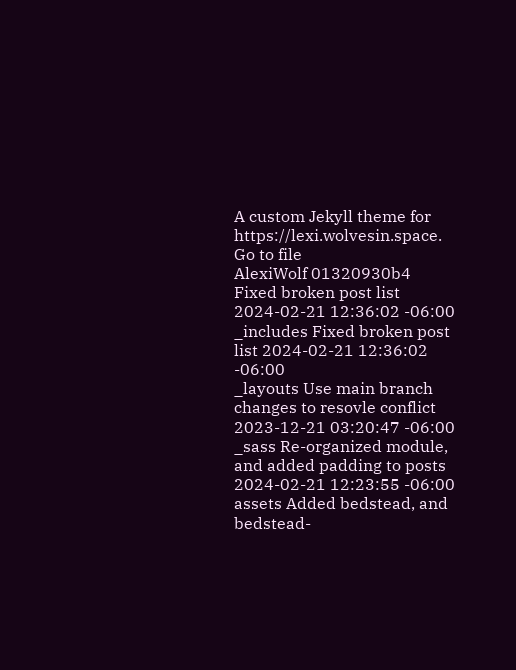A custom Jekyll theme for https://lexi.wolvesin.space.
Go to file
AlexiWolf 01320930b4
Fixed broken post list
2024-02-21 12:36:02 -06:00
_includes Fixed broken post list 2024-02-21 12:36:02 -06:00
_layouts Use main branch changes to resovle conflict 2023-12-21 03:20:47 -06:00
_sass Re-organized module, and added padding to posts 2024-02-21 12:23:55 -06:00
assets Added bedstead, and bedstead-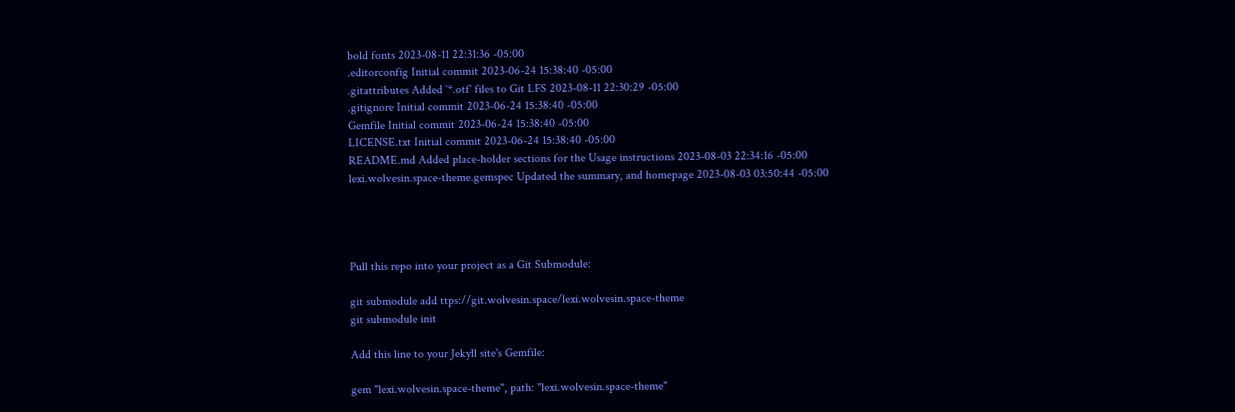bold fonts 2023-08-11 22:31:36 -05:00
.editorconfig Initial commit 2023-06-24 15:38:40 -05:00
.gitattributes Added `*.otf` files to Git LFS 2023-08-11 22:30:29 -05:00
.gitignore Initial commit 2023-06-24 15:38:40 -05:00
Gemfile Initial commit 2023-06-24 15:38:40 -05:00
LICENSE.txt Initial commit 2023-06-24 15:38:40 -05:00
README.md Added place-holder sections for the Usage instructions 2023-08-03 22:34:16 -05:00
lexi.wolvesin.space-theme.gemspec Updated the summary, and homepage 2023-08-03 03:50:44 -05:00




Pull this repo into your project as a Git Submodule:

git submodule add ttps://git.wolvesin.space/lexi.wolvesin.space-theme
git submodule init

Add this line to your Jekyll site's Gemfile:

gem "lexi.wolvesin.space-theme", path: "lexi.wolvesin.space-theme"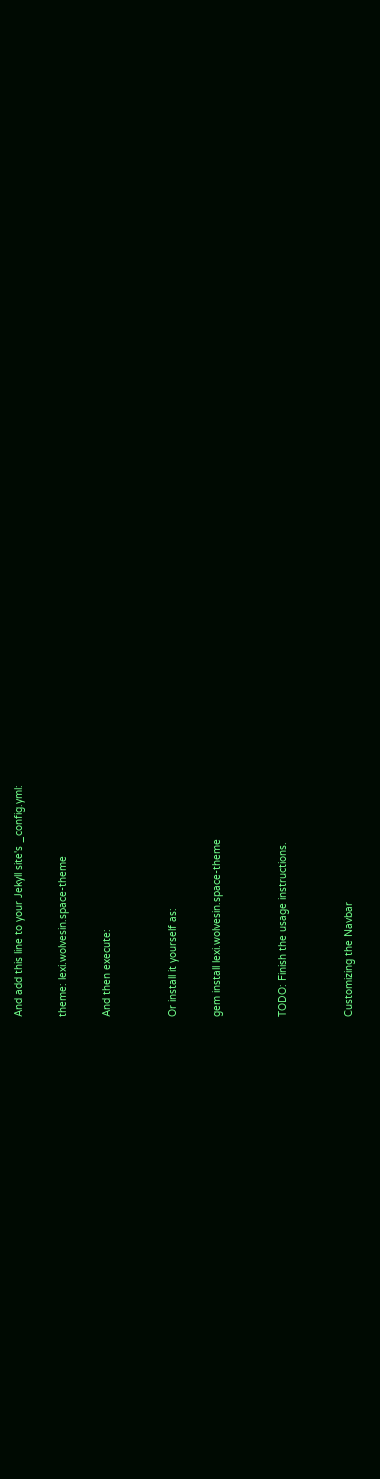And add this line to your Jekyll site's _config.yml:

theme: lexi.wolvesin.space-theme

And then execute:


Or install it yourself as:

gem install lexi.wolvesin.space-theme


TODO: Finish the usage instructions.


Customizing the Navbar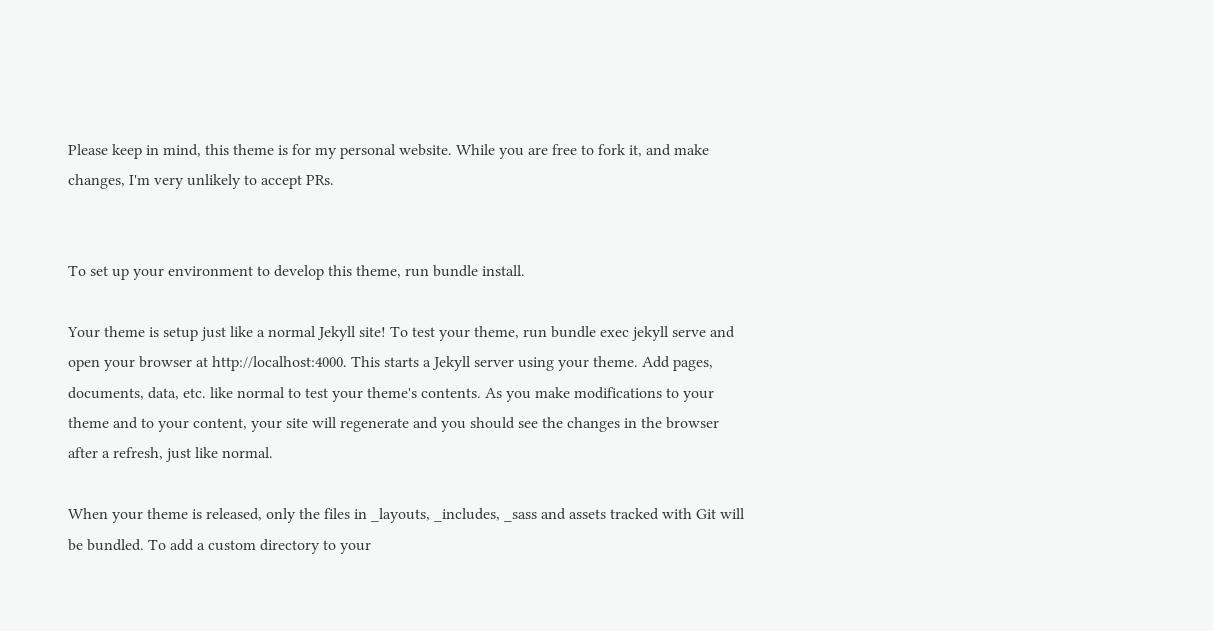Please keep in mind, this theme is for my personal website. While you are free to fork it, and make changes, I'm very unlikely to accept PRs.


To set up your environment to develop this theme, run bundle install.

Your theme is setup just like a normal Jekyll site! To test your theme, run bundle exec jekyll serve and open your browser at http://localhost:4000. This starts a Jekyll server using your theme. Add pages, documents, data, etc. like normal to test your theme's contents. As you make modifications to your theme and to your content, your site will regenerate and you should see the changes in the browser after a refresh, just like normal.

When your theme is released, only the files in _layouts, _includes, _sass and assets tracked with Git will be bundled. To add a custom directory to your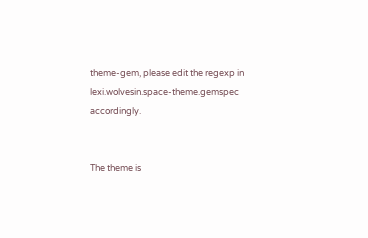theme-gem, please edit the regexp in lexi.wolvesin.space-theme.gemspec accordingly.


The theme is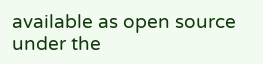available as open source under the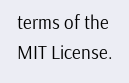terms of the MIT License.